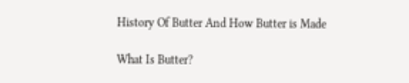History Of Butter And How Butter is Made

What Is Butter?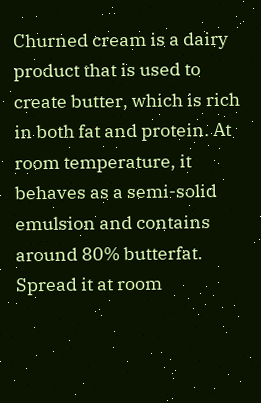Churned cream is a dairy product that is used to create butter, which is rich in both fat and protein. At room temperature, it behaves as a semi-solid emulsion and contains around 80% butterfat. Spread it at room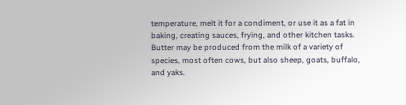temperature, melt it for a condiment, or use it as a fat in baking, creating sauces, frying, and other kitchen tasks. Butter may be produced from the milk of a variety of species, most often cows, but also sheep, goats, buffalo, and yaks.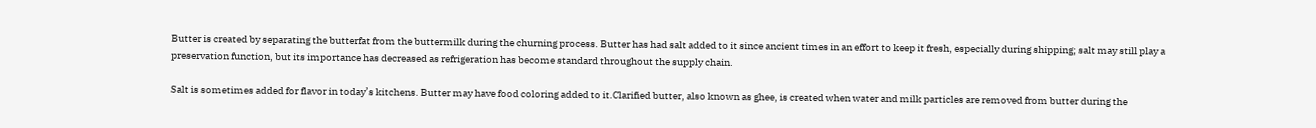Butter is created by separating the butterfat from the buttermilk during the churning process. Butter has had salt added to it since ancient times in an effort to keep it fresh, especially during shipping; salt may still play a preservation function, but its importance has decreased as refrigeration has become standard throughout the supply chain.

Salt is sometimes added for flavor in today’s kitchens. Butter may have food coloring added to it.Clarified butter, also known as ghee, is created when water and milk particles are removed from butter during the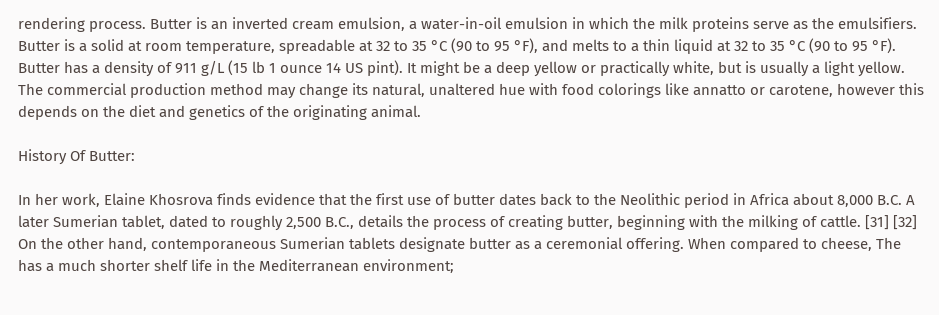rendering process. Butter is an inverted cream emulsion, a water-in-oil emulsion in which the milk proteins serve as the emulsifiers. Butter is a solid at room temperature, spreadable at 32 to 35 °C (90 to 95 °F), and melts to a thin liquid at 32 to 35 °C (90 to 95 °F). Butter has a density of 911 g/L (15 lb 1 ounce 14 US pint). It might be a deep yellow or practically white, but is usually a light yellow. The commercial production method may change its natural, unaltered hue with food colorings like annatto or carotene, however this depends on the diet and genetics of the originating animal.

History Of Butter:

In her work, Elaine Khosrova finds evidence that the first use of butter dates back to the Neolithic period in Africa about 8,000 B.C. A later Sumerian tablet, dated to roughly 2,500 B.C., details the process of creating butter, beginning with the milking of cattle. [31] [32] On the other hand, contemporaneous Sumerian tablets designate butter as a ceremonial offering. When compared to cheese, The has a much shorter shelf life in the Mediterranean environment;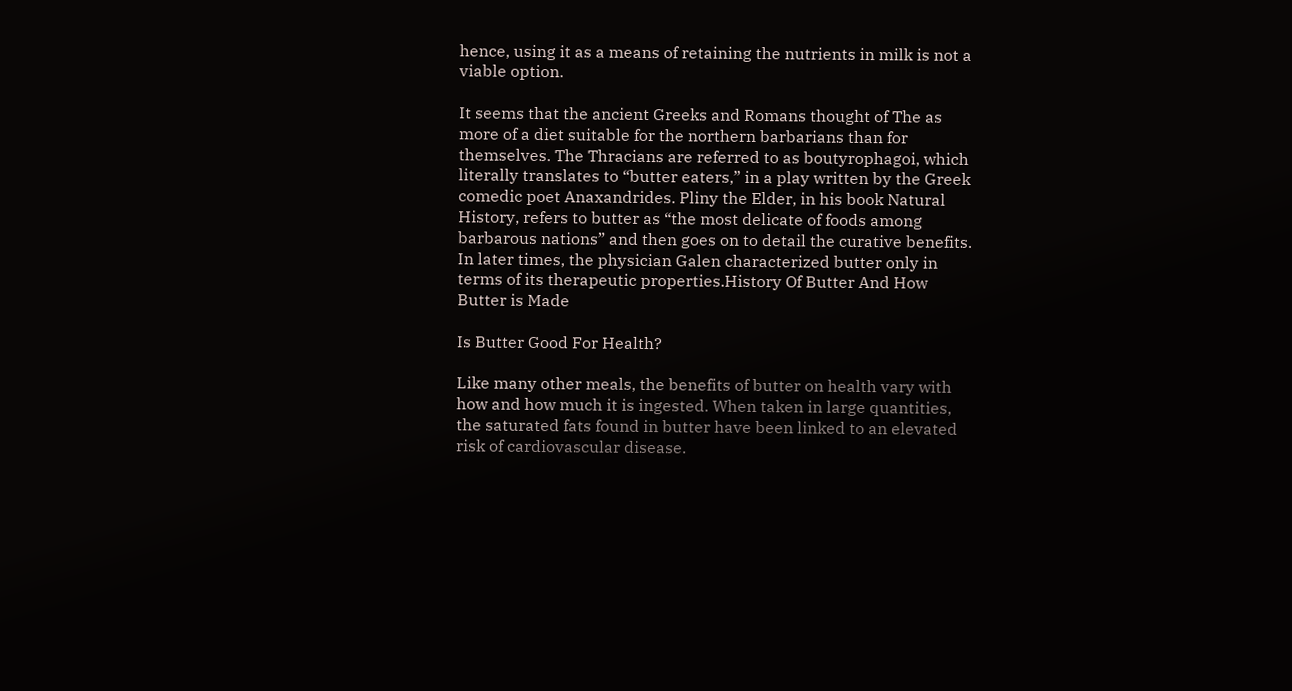hence, using it as a means of retaining the nutrients in milk is not a viable option.

It seems that the ancient Greeks and Romans thought of The as more of a diet suitable for the northern barbarians than for themselves. The Thracians are referred to as boutyrophagoi, which literally translates to “butter eaters,” in a play written by the Greek comedic poet Anaxandrides. Pliny the Elder, in his book Natural History, refers to butter as “the most delicate of foods among barbarous nations” and then goes on to detail the curative benefits. In later times, the physician Galen characterized butter only in terms of its therapeutic properties.History Of Butter And How Butter is Made

Is Butter Good For Health?

Like many other meals, the benefits of butter on health vary with how and how much it is ingested. When taken in large quantities, the saturated fats found in butter have been linked to an elevated risk of cardiovascular disease.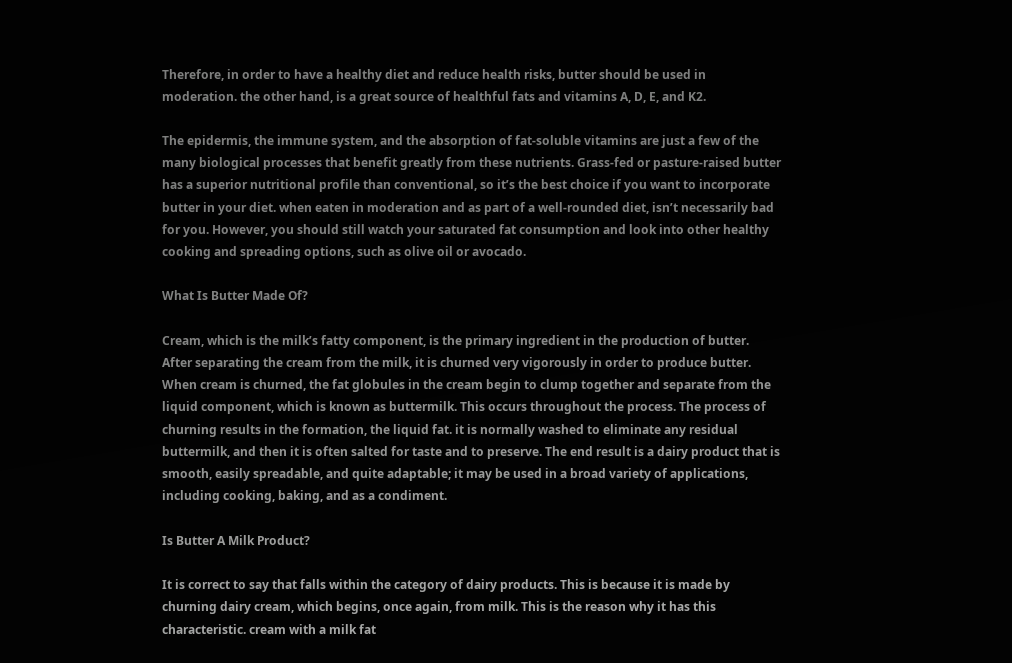Therefore, in order to have a healthy diet and reduce health risks, butter should be used in moderation. the other hand, is a great source of healthful fats and vitamins A, D, E, and K2.

The epidermis, the immune system, and the absorption of fat-soluble vitamins are just a few of the many biological processes that benefit greatly from these nutrients. Grass-fed or pasture-raised butter has a superior nutritional profile than conventional, so it’s the best choice if you want to incorporate butter in your diet. when eaten in moderation and as part of a well-rounded diet, isn’t necessarily bad for you. However, you should still watch your saturated fat consumption and look into other healthy cooking and spreading options, such as olive oil or avocado.

What Is Butter Made Of?

Cream, which is the milk’s fatty component, is the primary ingredient in the production of butter. After separating the cream from the milk, it is churned very vigorously in order to produce butter. When cream is churned, the fat globules in the cream begin to clump together and separate from the liquid component, which is known as buttermilk. This occurs throughout the process. The process of churning results in the formation, the liquid fat. it is normally washed to eliminate any residual buttermilk, and then it is often salted for taste and to preserve. The end result is a dairy product that is smooth, easily spreadable, and quite adaptable; it may be used in a broad variety of applications, including cooking, baking, and as a condiment.

Is Butter A Milk Product?

It is correct to say that falls within the category of dairy products. This is because it is made by churning dairy cream, which begins, once again, from milk. This is the reason why it has this characteristic. cream with a milk fat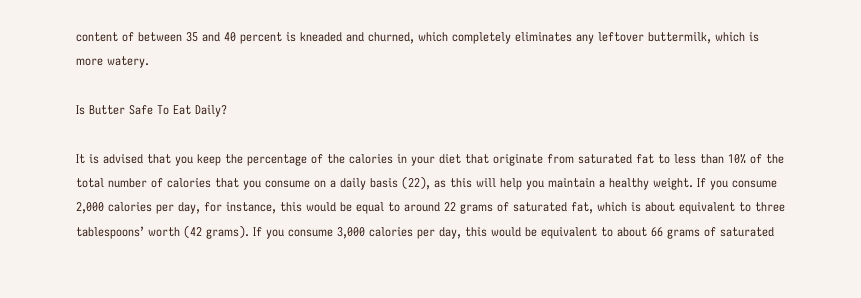content of between 35 and 40 percent is kneaded and churned, which completely eliminates any leftover buttermilk, which is more watery.

Is Butter Safe To Eat Daily?

It is advised that you keep the percentage of the calories in your diet that originate from saturated fat to less than 10% of the total number of calories that you consume on a daily basis (22), as this will help you maintain a healthy weight. If you consume 2,000 calories per day, for instance, this would be equal to around 22 grams of saturated fat, which is about equivalent to three tablespoons’ worth (42 grams). If you consume 3,000 calories per day, this would be equivalent to about 66 grams of saturated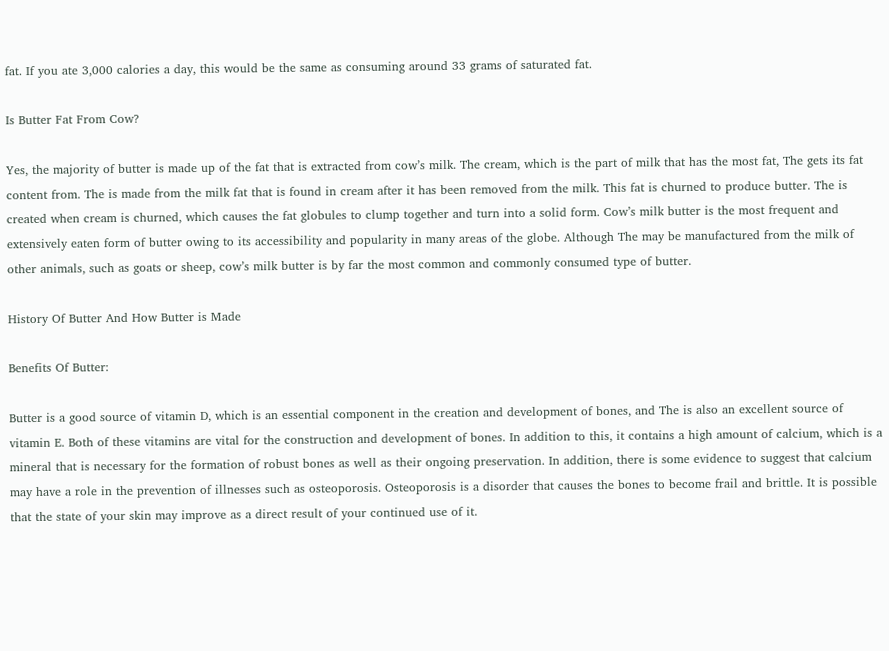fat. If you ate 3,000 calories a day, this would be the same as consuming around 33 grams of saturated fat.

Is Butter Fat From Cow?

Yes, the majority of butter is made up of the fat that is extracted from cow’s milk. The cream, which is the part of milk that has the most fat, The gets its fat content from. The is made from the milk fat that is found in cream after it has been removed from the milk. This fat is churned to produce butter. The is created when cream is churned, which causes the fat globules to clump together and turn into a solid form. Cow’s milk butter is the most frequent and extensively eaten form of butter owing to its accessibility and popularity in many areas of the globe. Although The may be manufactured from the milk of other animals, such as goats or sheep, cow’s milk butter is by far the most common and commonly consumed type of butter.

History Of Butter And How Butter is Made

Benefits Of Butter:

Butter is a good source of vitamin D, which is an essential component in the creation and development of bones, and The is also an excellent source of vitamin E. Both of these vitamins are vital for the construction and development of bones. In addition to this, it contains a high amount of calcium, which is a mineral that is necessary for the formation of robust bones as well as their ongoing preservation. In addition, there is some evidence to suggest that calcium may have a role in the prevention of illnesses such as osteoporosis. Osteoporosis is a disorder that causes the bones to become frail and brittle. It is possible that the state of your skin may improve as a direct result of your continued use of it.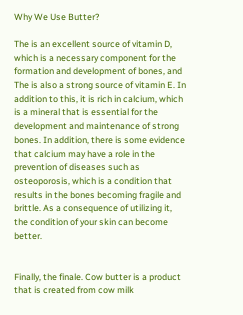Why We Use Butter?

The is an excellent source of vitamin D, which is a necessary component for the formation and development of bones, and The is also a strong source of vitamin E. In addition to this, it is rich in calcium, which is a mineral that is essential for the development and maintenance of strong bones. In addition, there is some evidence that calcium may have a role in the prevention of diseases such as osteoporosis, which is a condition that results in the bones becoming fragile and brittle. As a consequence of utilizing it, the condition of your skin can become better.


Finally, the finale. Cow butter is a product that is created from cow milk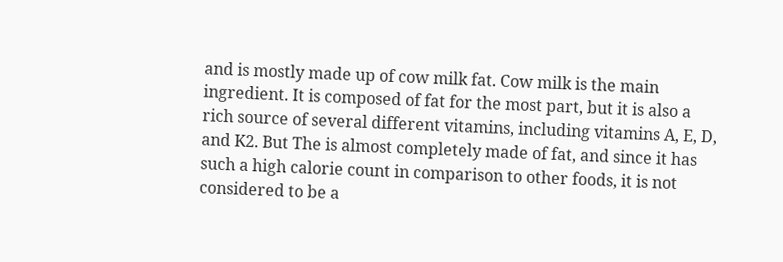and is mostly made up of cow milk fat. Cow milk is the main ingredient. It is composed of fat for the most part, but it is also a rich source of several different vitamins, including vitamins A, E, D, and K2. But The is almost completely made of fat, and since it has such a high calorie count in comparison to other foods, it is not considered to be a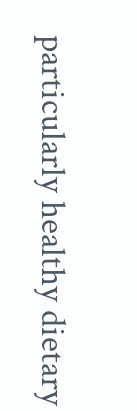particularly healthy dietary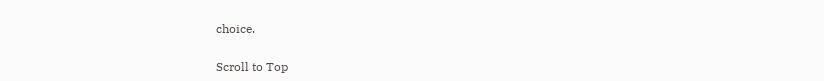choice.

Scroll to Top